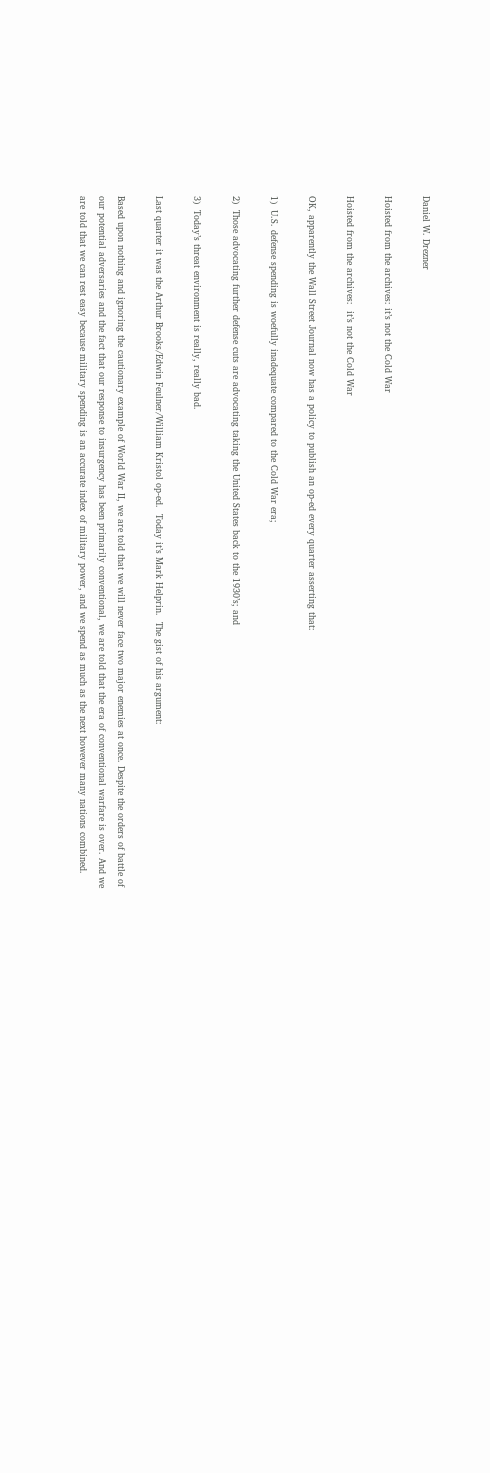Daniel W. Drezner

Hoisted from the archives: it’s not the Cold War

Hoisted from the archives:  it’s not the Cold War

OK, apparently the Wall Street Journal now has a policy to publish an op-ed every quarter asserting that:

1)  U.S. defense spending is woefully inadequate compared to the Cold War era;

2)  Those advocating further defense cuts are advocating taking the United States back to the 1930’s; and

3)  Today’s threat environment is really, really bad.

Last quarter it was the Arthur Brooks/Edwin Feulner/William Kristol op-ed.  Today it’s Mark Helprin.  The gist of his argument:

Based upon nothing and ignoring the cautionary example of World War II, we are told that we will never face two major enemies at once. Despite the orders of battle of our potential adversaries and the fact that our response to insurgency has been primarily conventional, we are told that the era of conventional warfare is over. And we are told that we can rest easy because military spending is an accurate index of military power, and we spend as much as the next however many nations combined.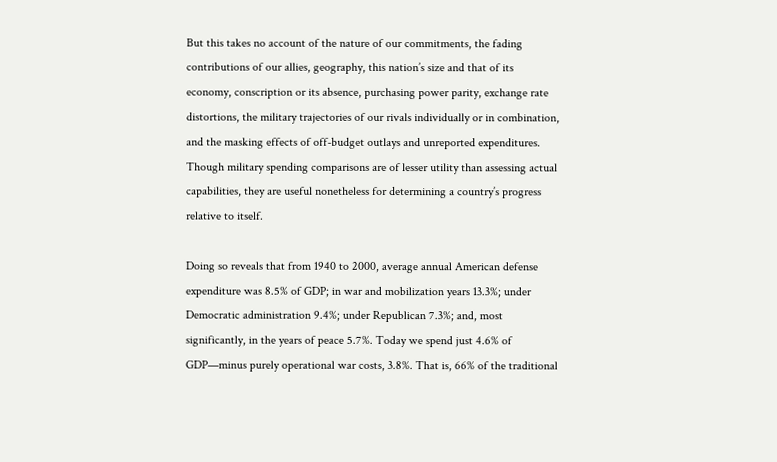But this takes no account of the nature of our commitments, the fading contributions of our allies, geography, this nation’s size and that of its economy, conscription or its absence, purchasing power parity, exchange rate distortions, the military trajectories of our rivals individually or in combination, and the masking effects of off-budget outlays and unreported expenditures. Though military spending comparisons are of lesser utility than assessing actual capabilities, they are useful nonetheless for determining a country’s progress relative to itself.

Doing so reveals that from 1940 to 2000, average annual American defense expenditure was 8.5% of GDP; in war and mobilization years 13.3%; under Democratic administration 9.4%; under Republican 7.3%; and, most significantly, in the years of peace 5.7%. Today we spend just 4.6% of GDP—minus purely operational war costs, 3.8%. That is, 66% of the traditional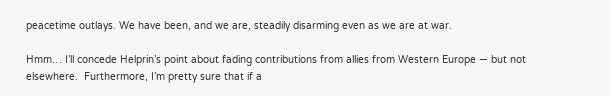peacetime outlays. We have been, and we are, steadily disarming even as we are at war.

Hmm… I’ll concede Helprin’s point about fading contributions from allies from Western Europe — but not elsewhere.  Furthermore, I’m pretty sure that if a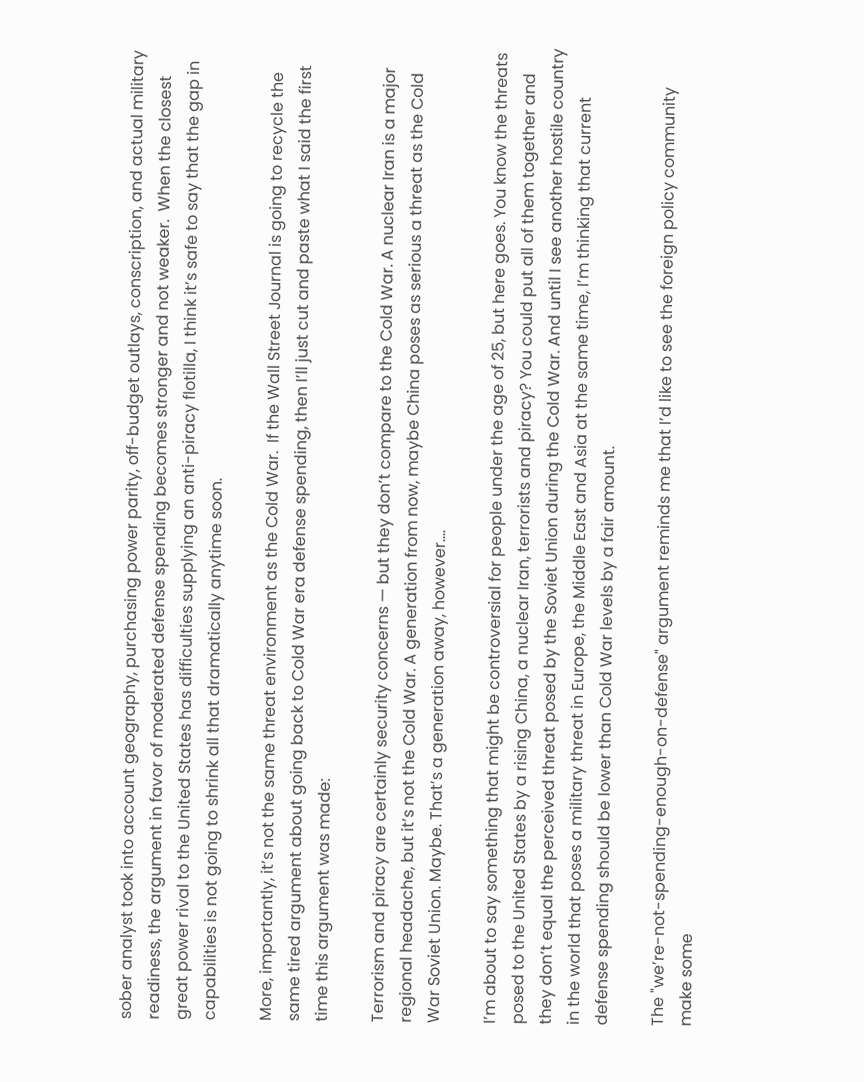sober analyst took into account geography, purchasing power parity, off-budget outlays, conscription, and actual military readiness, the argument in favor of moderated defense spending becomes stronger and not weaker.  When the closest great power rival to the United States has difficulties supplying an anti-piracy flotilla, I think it’s safe to say that the gap in capabilities is not going to shrink all that dramatically anytime soon.

More, importantly, it’s not the same threat environment as the Cold War.  If the Wall Street Journal is going to recycle the same tired argument about going back to Cold War era defense spending, then I’ll just cut and paste what I said the first time this argument was made:

Terrorism and piracy are certainly security concerns — but they don’t compare to the Cold War. A nuclear Iran is a major regional headache, but it’s not the Cold War. A generation from now, maybe China poses as serious a threat as the Cold War Soviet Union. Maybe. That’s a generation away, however….

I’m about to say something that might be controversial for people under the age of 25, but here goes. You know the threats posed to the United States by a rising China, a nuclear Iran, terrorists and piracy? You could put all of them together and they don’t equal the perceived threat posed by the Soviet Union during the Cold War. And until I see another hostile country in the world that poses a military threat in Europe, the Middle East and Asia at the same time, I’m thinking that current defense spending should be lower than Cold War levels by a fair amount.

The "we’re-not-spending-enough-on-defense" argument reminds me that I’d like to see the foreign policy community make some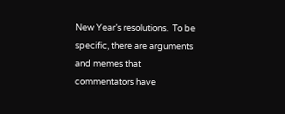New Year’s resolutions.  To be specific, there are arguments and memes that commentators have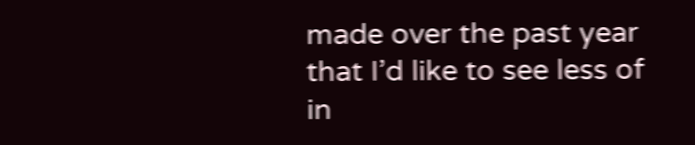made over the past year that I’d like to see less of in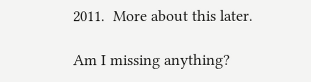2011.  More about this later.

Am I missing anything?